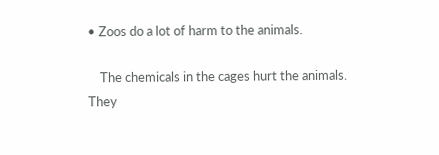• Zoos do a lot of harm to the animals.

    The chemicals in the cages hurt the animals. They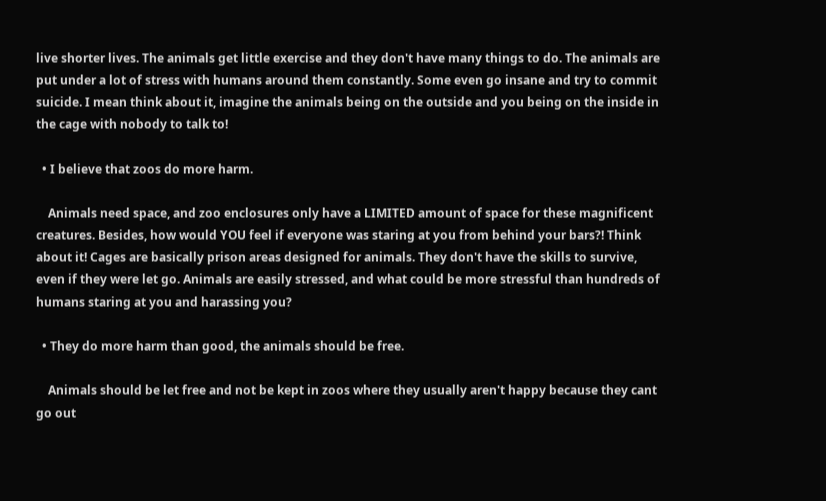live shorter lives. The animals get little exercise and they don't have many things to do. The animals are put under a lot of stress with humans around them constantly. Some even go insane and try to commit suicide. I mean think about it, imagine the animals being on the outside and you being on the inside in the cage with nobody to talk to!

  • I believe that zoos do more harm.

    Animals need space, and zoo enclosures only have a LIMITED amount of space for these magnificent creatures. Besides, how would YOU feel if everyone was staring at you from behind your bars?! Think about it! Cages are basically prison areas designed for animals. They don't have the skills to survive, even if they were let go. Animals are easily stressed, and what could be more stressful than hundreds of humans staring at you and harassing you?

  • They do more harm than good, the animals should be free.

    Animals should be let free and not be kept in zoos where they usually aren't happy because they cant go out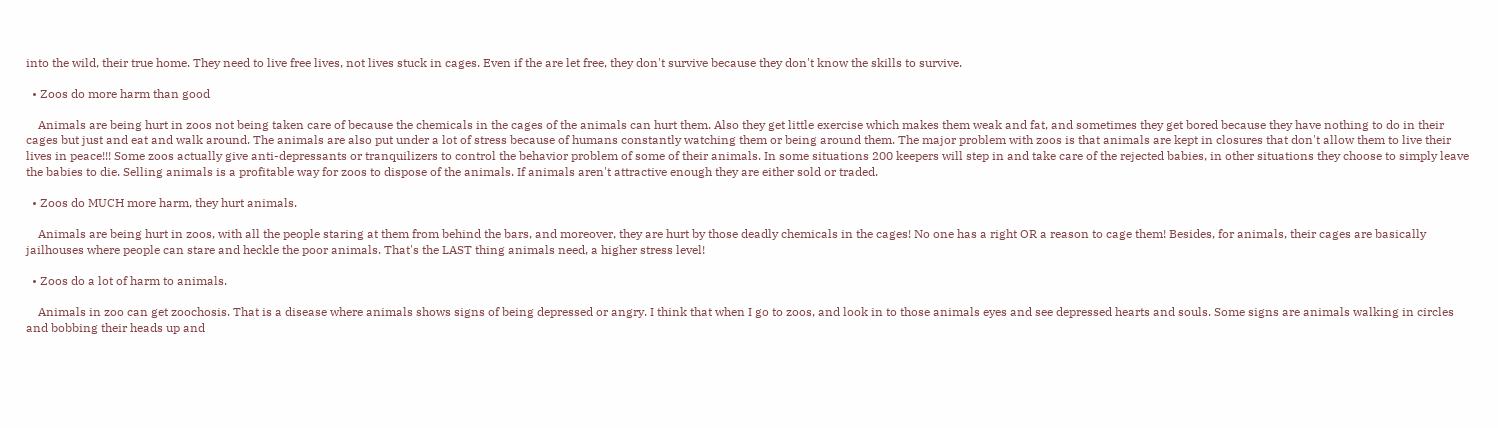into the wild, their true home. They need to live free lives, not lives stuck in cages. Even if the are let free, they don't survive because they don't know the skills to survive.

  • Zoos do more harm than good

    Animals are being hurt in zoos not being taken care of because the chemicals in the cages of the animals can hurt them. Also they get little exercise which makes them weak and fat, and sometimes they get bored because they have nothing to do in their cages but just and eat and walk around. The animals are also put under a lot of stress because of humans constantly watching them or being around them. The major problem with zoos is that animals are kept in closures that don't allow them to live their lives in peace!!! Some zoos actually give anti-depressants or tranquilizers to control the behavior problem of some of their animals. In some situations 200 keepers will step in and take care of the rejected babies, in other situations they choose to simply leave the babies to die. Selling animals is a profitable way for zoos to dispose of the animals. If animals aren't attractive enough they are either sold or traded.

  • Zoos do MUCH more harm, they hurt animals.

    Animals are being hurt in zoos, with all the people staring at them from behind the bars, and moreover, they are hurt by those deadly chemicals in the cages! No one has a right OR a reason to cage them! Besides, for animals, their cages are basically jailhouses where people can stare and heckle the poor animals. That's the LAST thing animals need, a higher stress level!

  • Zoos do a lot of harm to animals.

    Animals in zoo can get zoochosis. That is a disease where animals shows signs of being depressed or angry. I think that when I go to zoos, and look in to those animals eyes and see depressed hearts and souls. Some signs are animals walking in circles and bobbing their heads up and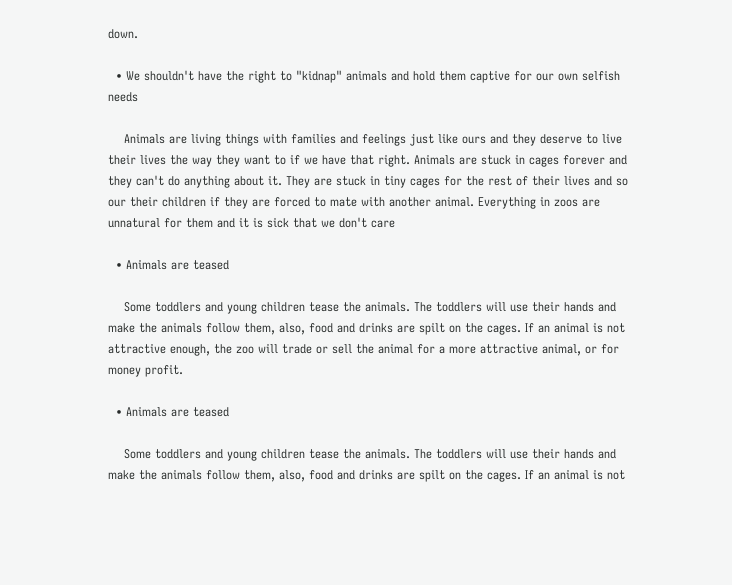down.

  • We shouldn't have the right to "kidnap" animals and hold them captive for our own selfish needs

    Animals are living things with families and feelings just like ours and they deserve to live their lives the way they want to if we have that right. Animals are stuck in cages forever and they can't do anything about it. They are stuck in tiny cages for the rest of their lives and so our their children if they are forced to mate with another animal. Everything in zoos are unnatural for them and it is sick that we don't care

  • Animals are teased

    Some toddlers and young children tease the animals. The toddlers will use their hands and make the animals follow them, also, food and drinks are spilt on the cages. If an animal is not attractive enough, the zoo will trade or sell the animal for a more attractive animal, or for money profit.

  • Animals are teased

    Some toddlers and young children tease the animals. The toddlers will use their hands and make the animals follow them, also, food and drinks are spilt on the cages. If an animal is not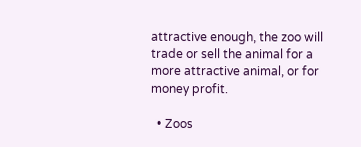attractive enough, the zoo will trade or sell the animal for a more attractive animal, or for money profit.

  • Zoos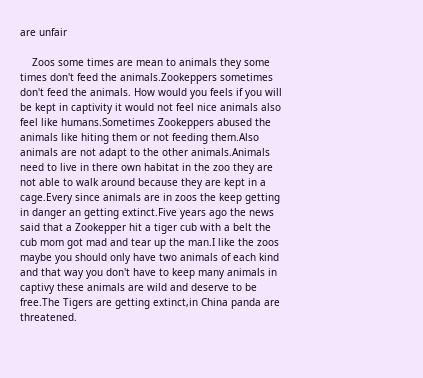are unfair

    Zoos some times are mean to animals they some times don't feed the animals.Zookeppers sometimes don't feed the animals. How would you feels if you will be kept in captivity it would not feel nice animals also feel like humans.Sometimes Zookeppers abused the animals like hiting them or not feeding them.Also animals are not adapt to the other animals.Animals need to live in there own habitat in the zoo they are not able to walk around because they are kept in a cage.Every since animals are in zoos the keep getting in danger an getting extinct.Five years ago the news said that a Zookepper hit a tiger cub with a belt the cub mom got mad and tear up the man.I like the zoos maybe you should only have two animals of each kind and that way you don't have to keep many animals in captivy these animals are wild and deserve to be free.The Tigers are getting extinct,in China panda are threatened.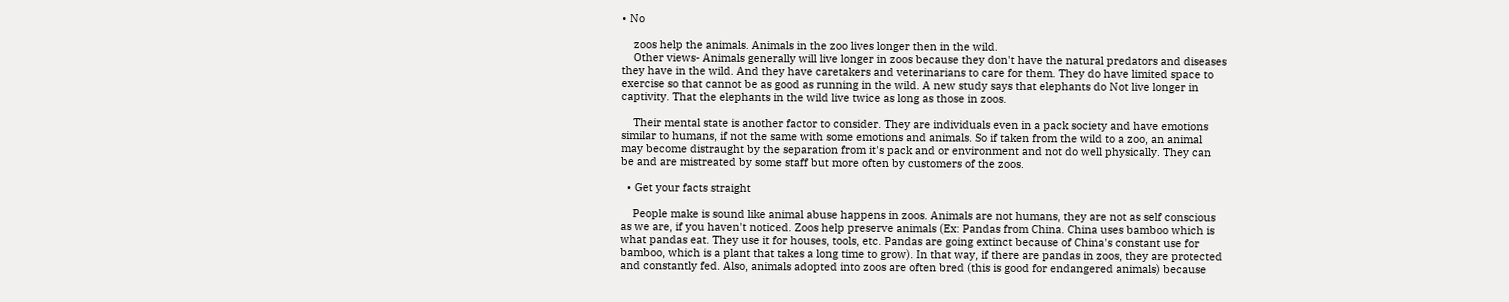• No

    zoos help the animals. Animals in the zoo lives longer then in the wild.
    Other views- Animals generally will live longer in zoos because they don't have the natural predators and diseases they have in the wild. And they have caretakers and veterinarians to care for them. They do have limited space to exercise so that cannot be as good as running in the wild. A new study says that elephants do Not live longer in captivity. That the elephants in the wild live twice as long as those in zoos.

    Their mental state is another factor to consider. They are individuals even in a pack society and have emotions similar to humans, if not the same with some emotions and animals. So if taken from the wild to a zoo, an animal may become distraught by the separation from it's pack and or environment and not do well physically. They can be and are mistreated by some staff but more often by customers of the zoos.

  • Get your facts straight

    People make is sound like animal abuse happens in zoos. Animals are not humans, they are not as self conscious as we are, if you haven't noticed. Zoos help preserve animals (Ex: Pandas from China. China uses bamboo which is what pandas eat. They use it for houses, tools, etc. Pandas are going extinct because of China's constant use for bamboo, which is a plant that takes a long time to grow). In that way, if there are pandas in zoos, they are protected and constantly fed. Also, animals adopted into zoos are often bred (this is good for endangered animals) because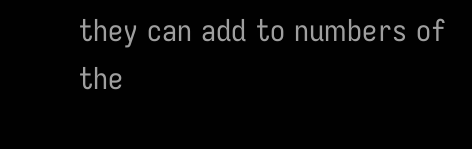they can add to numbers of the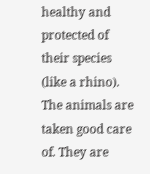healthy and protected of their species (like a rhino). The animals are taken good care of. They are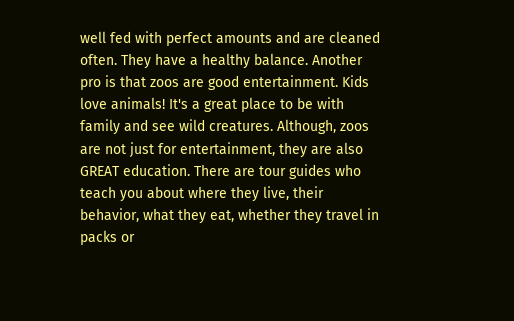well fed with perfect amounts and are cleaned often. They have a healthy balance. Another pro is that zoos are good entertainment. Kids love animals! It's a great place to be with family and see wild creatures. Although, zoos are not just for entertainment, they are also GREAT education. There are tour guides who teach you about where they live, their behavior, what they eat, whether they travel in packs or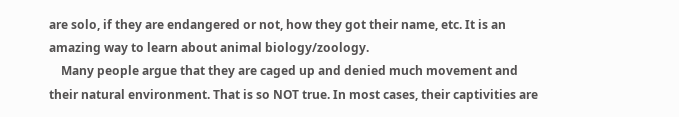are solo, if they are endangered or not, how they got their name, etc. It is an amazing way to learn about animal biology/zoology.
    Many people argue that they are caged up and denied much movement and their natural environment. That is so NOT true. In most cases, their captivities are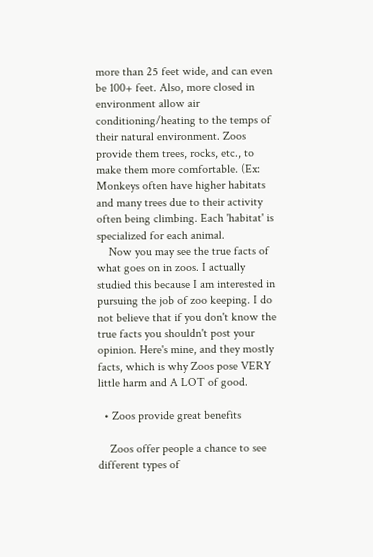more than 25 feet wide, and can even be 100+ feet. Also, more closed in environment allow air conditioning/heating to the temps of their natural environment. Zoos provide them trees, rocks, etc., to make them more comfortable. (Ex: Monkeys often have higher habitats and many trees due to their activity often being climbing. Each 'habitat' is specialized for each animal.
    Now you may see the true facts of what goes on in zoos. I actually studied this because I am interested in pursuing the job of zoo keeping. I do not believe that if you don't know the true facts you shouldn't post your opinion. Here's mine, and they mostly facts, which is why Zoos pose VERY little harm and A LOT of good.

  • Zoos provide great benefits

    Zoos offer people a chance to see different types of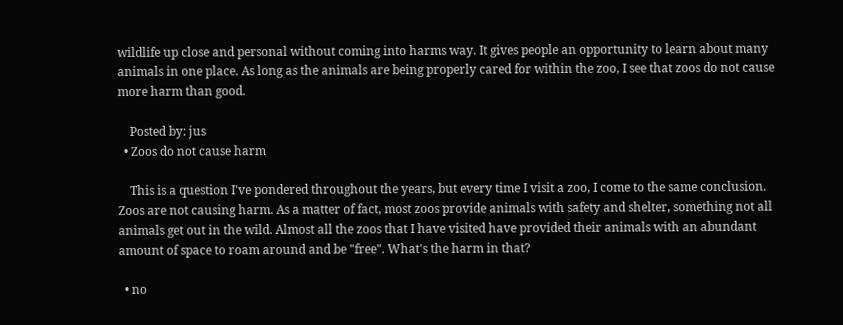wildlife up close and personal without coming into harms way. It gives people an opportunity to learn about many animals in one place. As long as the animals are being properly cared for within the zoo, I see that zoos do not cause more harm than good.

    Posted by: jus
  • Zoos do not cause harm

    This is a question I've pondered throughout the years, but every time I visit a zoo, I come to the same conclusion. Zoos are not causing harm. As a matter of fact, most zoos provide animals with safety and shelter, something not all animals get out in the wild. Almost all the zoos that I have visited have provided their animals with an abundant amount of space to roam around and be "free". What's the harm in that?

  • no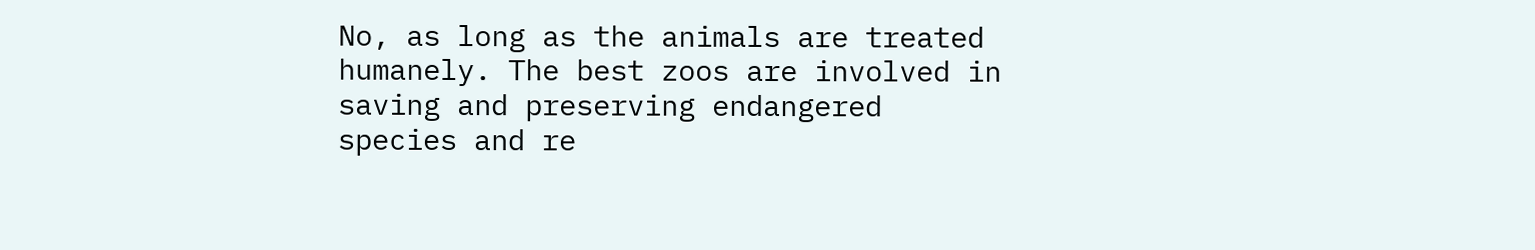No, as long as the animals are treated humanely. The best zoos are involved in saving and preserving endangered species and re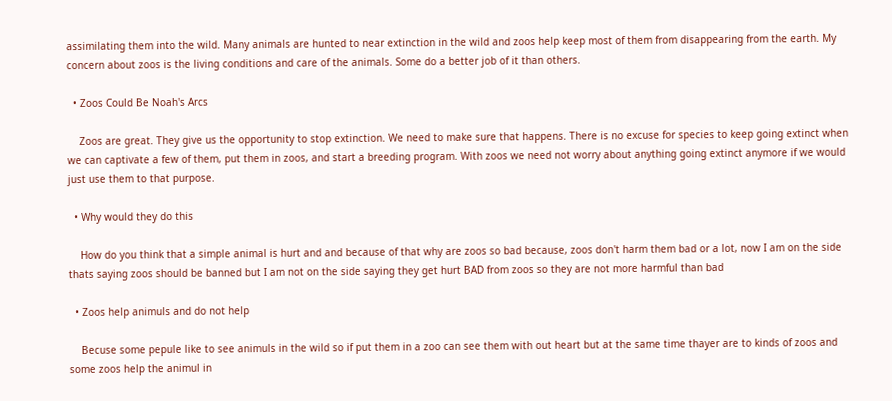assimilating them into the wild. Many animals are hunted to near extinction in the wild and zoos help keep most of them from disappearing from the earth. My concern about zoos is the living conditions and care of the animals. Some do a better job of it than others.

  • Zoos Could Be Noah's Arcs

    Zoos are great. They give us the opportunity to stop extinction. We need to make sure that happens. There is no excuse for species to keep going extinct when we can captivate a few of them, put them in zoos, and start a breeding program. With zoos we need not worry about anything going extinct anymore if we would just use them to that purpose.

  • Why would they do this

    How do you think that a simple animal is hurt and and because of that why are zoos so bad because, zoos don't harm them bad or a lot, now I am on the side thats saying zoos should be banned but I am not on the side saying they get hurt BAD from zoos so they are not more harmful than bad

  • Zoos help animuls and do not help

    Becuse some pepule like to see animuls in the wild so if put them in a zoo can see them with out heart but at the same time thayer are to kinds of zoos and some zoos help the animul in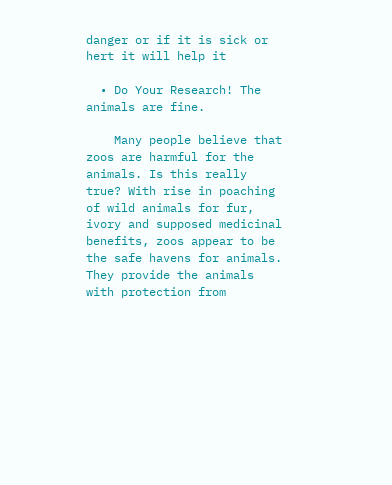danger or if it is sick or hert it will help it

  • Do Your Research! The animals are fine.

    Many people believe that zoos are harmful for the animals. Is this really true? With rise in poaching of wild animals for fur, ivory and supposed medicinal benefits, zoos appear to be the safe havens for animals. They provide the animals with protection from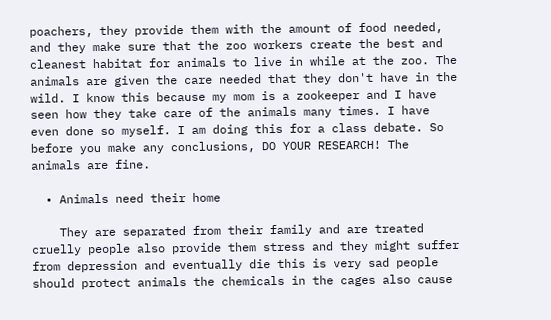poachers, they provide them with the amount of food needed, and they make sure that the zoo workers create the best and cleanest habitat for animals to live in while at the zoo. The animals are given the care needed that they don't have in the wild. I know this because my mom is a zookeeper and I have seen how they take care of the animals many times. I have even done so myself. I am doing this for a class debate. So before you make any conclusions, DO YOUR RESEARCH! The animals are fine.

  • Animals need their home

    They are separated from their family and are treated cruelly people also provide them stress and they might suffer from depression and eventually die this is very sad people should protect animals the chemicals in the cages also cause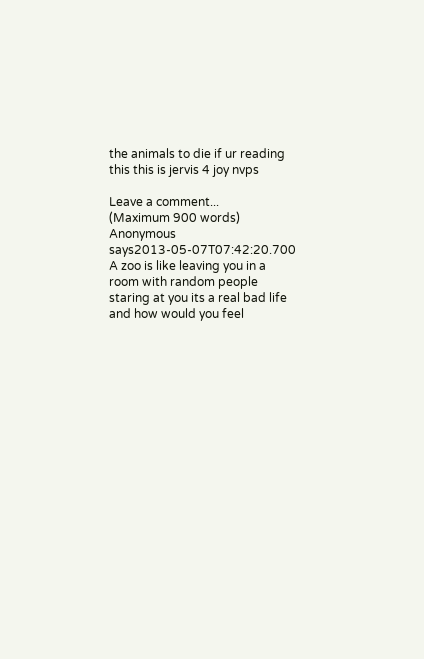the animals to die if ur reading this this is jervis 4 joy nvps

Leave a comment...
(Maximum 900 words)
Anonymous says2013-05-07T07:42:20.700
A zoo is like leaving you in a room with random people staring at you its a real bad life and how would you feel